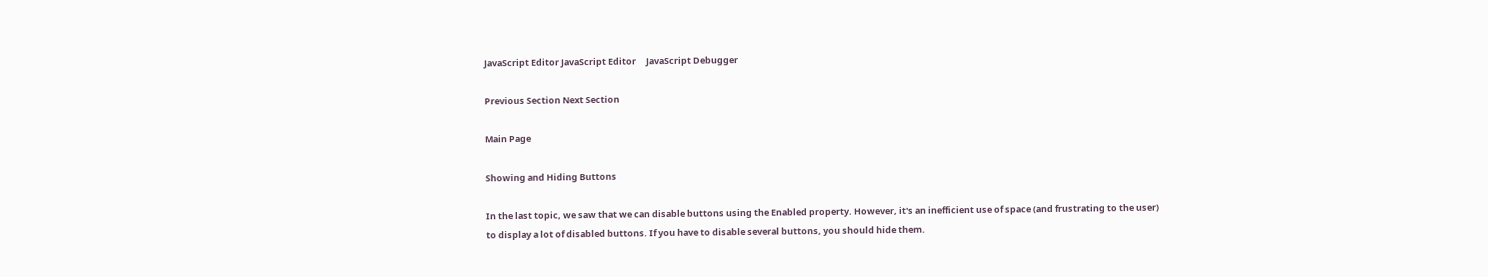JavaScript Editor JavaScript Editor     JavaScript Debugger

Previous Section Next Section

Main Page

Showing and Hiding Buttons

In the last topic, we saw that we can disable buttons using the Enabled property. However, it's an inefficient use of space (and frustrating to the user) to display a lot of disabled buttons. If you have to disable several buttons, you should hide them.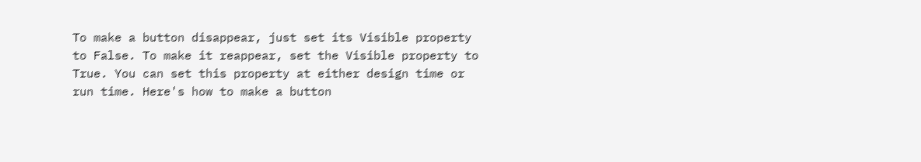To make a button disappear, just set its Visible property to False. To make it reappear, set the Visible property to True. You can set this property at either design time or run time. Here's how to make a button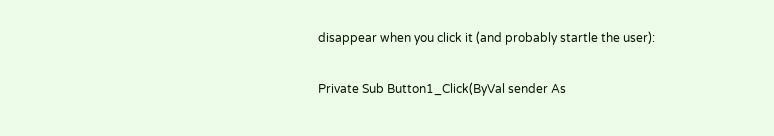disappear when you click it (and probably startle the user):

Private Sub Button1_Click(ByVal sender As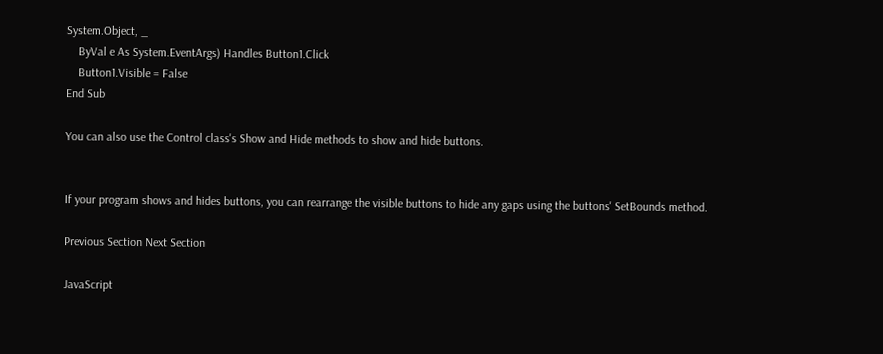System.Object, _
    ByVal e As System.EventArgs) Handles Button1.Click
    Button1.Visible = False
End Sub

You can also use the Control class's Show and Hide methods to show and hide buttons.


If your program shows and hides buttons, you can rearrange the visible buttons to hide any gaps using the buttons' SetBounds method.

Previous Section Next Section

JavaScript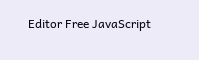Editor Free JavaScript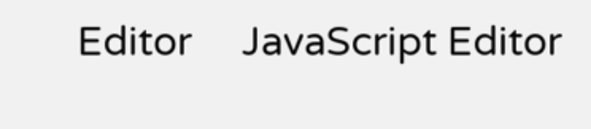Editor     JavaScript Editor